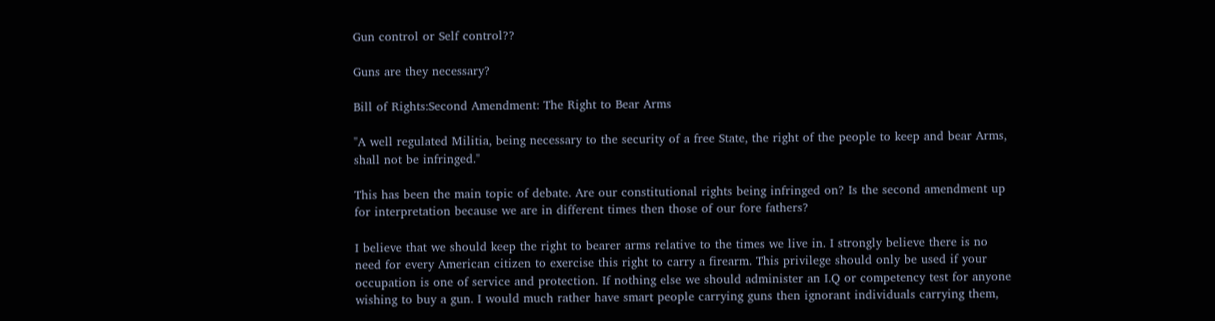Gun control or Self control??

Guns are they necessary?

Bill of Rights:Second Amendment: The Right to Bear Arms

"A well regulated Militia, being necessary to the security of a free State, the right of the people to keep and bear Arms, shall not be infringed."

This has been the main topic of debate. Are our constitutional rights being infringed on? Is the second amendment up for interpretation because we are in different times then those of our fore fathers?

I believe that we should keep the right to bearer arms relative to the times we live in. I strongly believe there is no need for every American citizen to exercise this right to carry a firearm. This privilege should only be used if your occupation is one of service and protection. If nothing else we should administer an I.Q or competency test for anyone wishing to buy a gun. I would much rather have smart people carrying guns then ignorant individuals carrying them,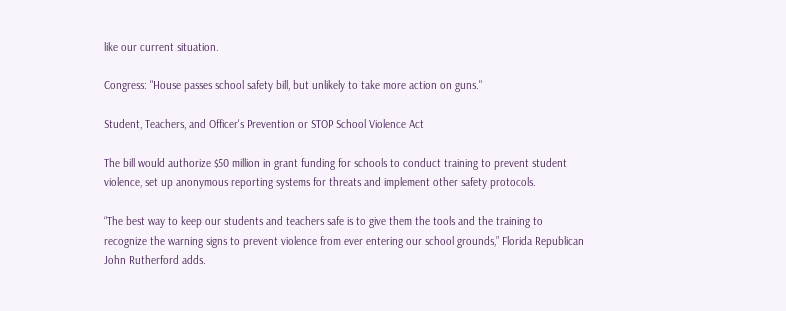like our current situation.

Congress: "House passes school safety bill, but unlikely to take more action on guns."

Student, Teachers, and Officer's Prevention or STOP School Violence Act

The bill would authorize $50 million in grant funding for schools to conduct training to prevent student violence, set up anonymous reporting systems for threats and implement other safety protocols.

“The best way to keep our students and teachers safe is to give them the tools and the training to recognize the warning signs to prevent violence from ever entering our school grounds,” Florida Republican John Rutherford adds.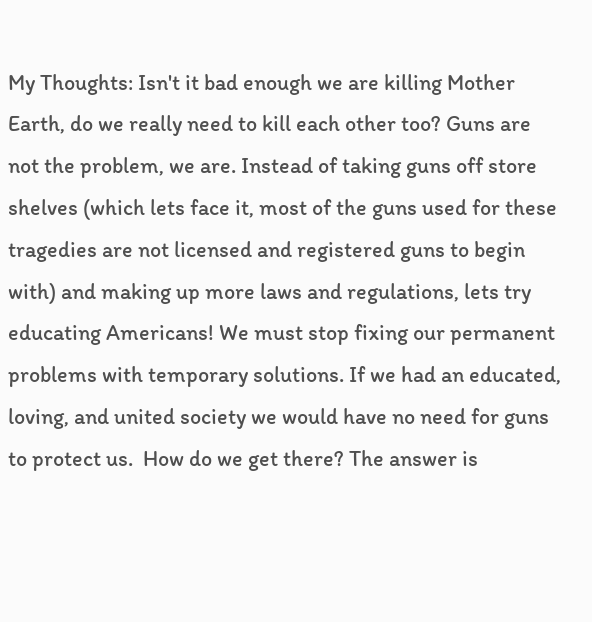My Thoughts: Isn't it bad enough we are killing Mother Earth, do we really need to kill each other too? Guns are not the problem, we are. Instead of taking guns off store shelves (which lets face it, most of the guns used for these tragedies are not licensed and registered guns to begin with) and making up more laws and regulations, lets try educating Americans! We must stop fixing our permanent problems with temporary solutions. If we had an educated, loving, and united society we would have no need for guns to protect us.  How do we get there? The answer is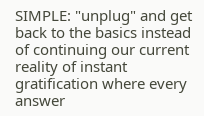SIMPLE: "unplug" and get back to the basics instead of continuing our current reality of instant gratification where every answer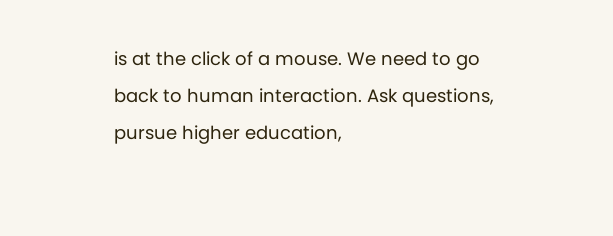is at the click of a mouse. We need to go back to human interaction. Ask questions, pursue higher education,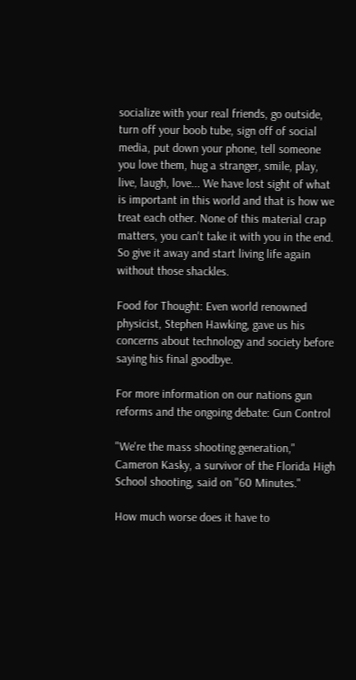socialize with your real friends, go outside, turn off your boob tube, sign off of social media, put down your phone, tell someone you love them, hug a stranger, smile, play, live, laugh, love... We have lost sight of what is important in this world and that is how we treat each other. None of this material crap matters, you can't take it with you in the end. So give it away and start living life again without those shackles.

Food for Thought: Even world renowned physicist, Stephen Hawking, gave us his concerns about technology and society before saying his final goodbye.

For more information on our nations gun reforms and the ongoing debate: Gun Control

"We're the mass shooting generation," Cameron Kasky, a survivor of the Florida High School shooting, said on "60 Minutes."

How much worse does it have to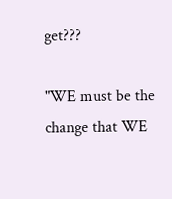get???

"WE must be the change that WE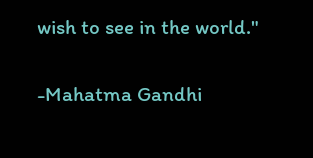wish to see in the world."

-Mahatma Gandhi